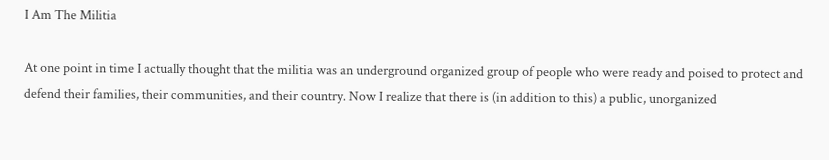I Am The Militia

At one point in time I actually thought that the militia was an underground organized group of people who were ready and poised to protect and defend their families, their communities, and their country. Now I realize that there is (in addition to this) a public, unorganized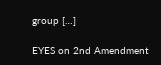group […]

EYES on 2nd Amendment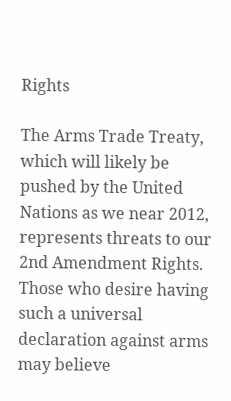Rights

The Arms Trade Treaty, which will likely be pushed by the United Nations as we near 2012, represents threats to our 2nd Amendment Rights. Those who desire having such a universal declaration against arms may believe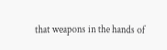that weapons in the hands of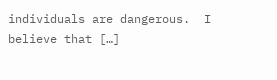individuals are dangerous.  I believe that […]